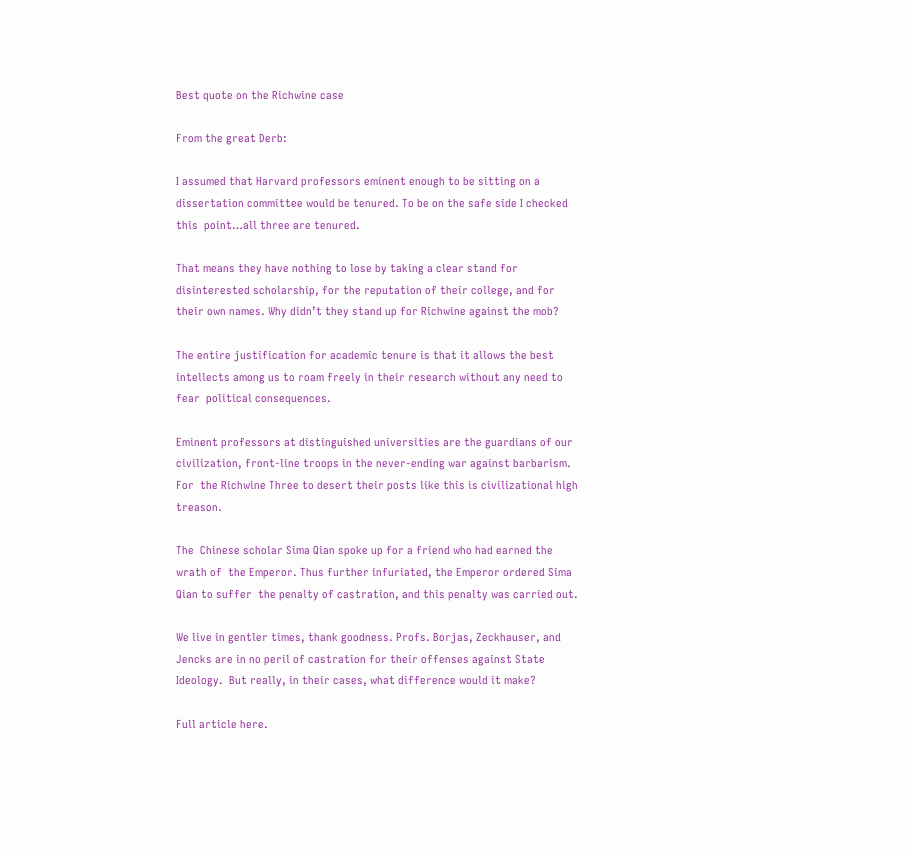Best quote on the Richwine case

From the great Derb:

I assumed that Harvard professors eminent enough to be sitting on a  dissertation committee would be tenured. To be on the safe side I checked this  point…all three are tenured.

That means they have nothing to lose by taking a clear stand for  disinterested scholarship, for the reputation of their college, and for  their own names. Why didn’t they stand up for Richwine against the mob?

The entire justification for academic tenure is that it allows the best  intellects among us to roam freely in their research without any need to fear  political consequences.

Eminent professors at distinguished universities are the guardians of our  civilization, front-line troops in the never-ending war against barbarism. For  the Richwine Three to desert their posts like this is civilizational high  treason.

The  Chinese scholar Sima Qian spoke up for a friend who had earned the wrath of  the Emperor. Thus further infuriated, the Emperor ordered Sima Qian to suffer  the penalty of castration, and this penalty was carried out.

We live in gentler times, thank goodness. Profs. Borjas, Zeckhauser, and  Jencks are in no peril of castration for their offenses against State Ideology.  But really, in their cases, what difference would it make?

Full article here.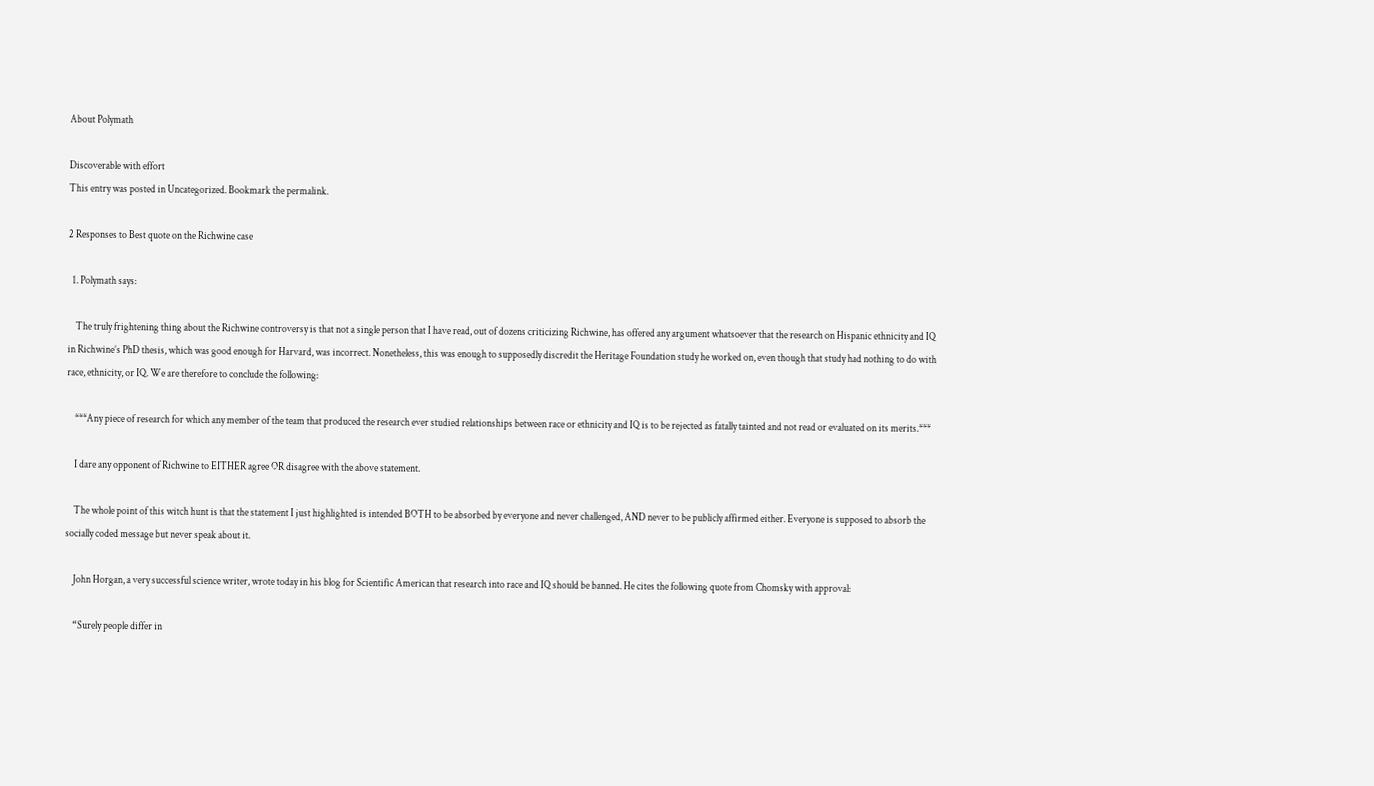About Polymath

Discoverable with effort
This entry was posted in Uncategorized. Bookmark the permalink.

2 Responses to Best quote on the Richwine case

  1. Polymath says:

    The truly frightening thing about the Richwine controversy is that not a single person that I have read, out of dozens criticizing Richwine, has offered any argument whatsoever that the research on Hispanic ethnicity and IQ in Richwine’s PhD thesis, which was good enough for Harvard, was incorrect. Nonetheless, this was enough to supposedly discredit the Heritage Foundation study he worked on, even though that study had nothing to do with race, ethnicity, or IQ. We are therefore to conclude the following:

    ***Any piece of research for which any member of the team that produced the research ever studied relationships between race or ethnicity and IQ is to be rejected as fatally tainted and not read or evaluated on its merits.***

    I dare any opponent of Richwine to EITHER agree OR disagree with the above statement.

    The whole point of this witch hunt is that the statement I just highlighted is intended BOTH to be absorbed by everyone and never challenged, AND never to be publicly affirmed either. Everyone is supposed to absorb the socially coded message but never speak about it.

    John Horgan, a very successful science writer, wrote today in his blog for Scientific American that research into race and IQ should be banned. He cites the following quote from Chomsky with approval:

    “Surely people differ in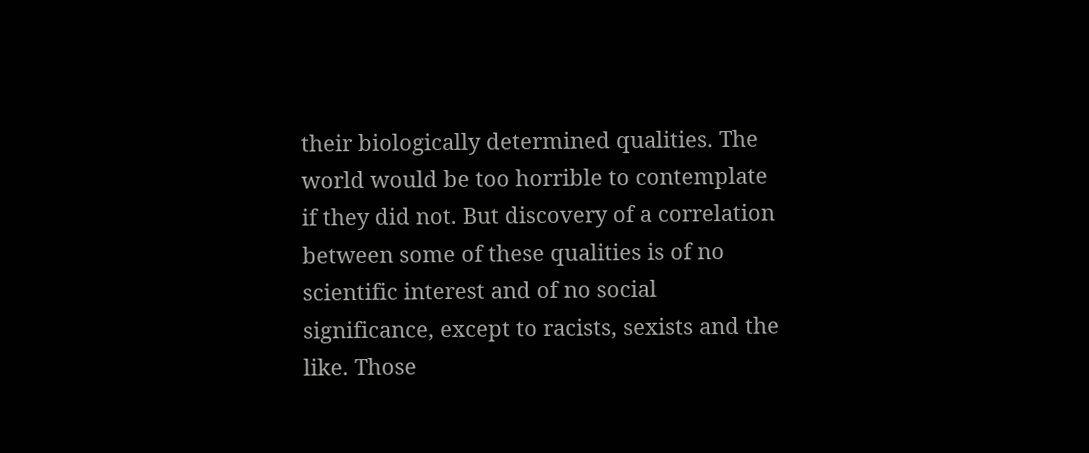their biologically determined qualities. The world would be too horrible to contemplate if they did not. But discovery of a correlation between some of these qualities is of no scientific interest and of no social significance, except to racists, sexists and the like. Those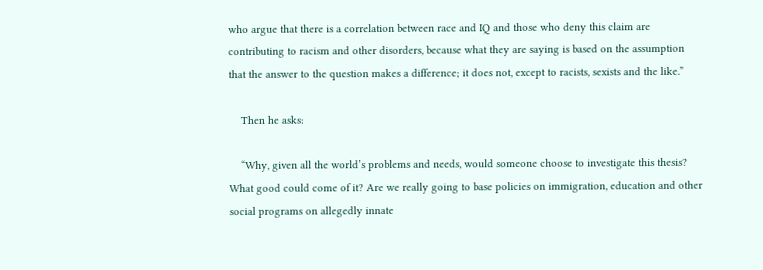who argue that there is a correlation between race and IQ and those who deny this claim are contributing to racism and other disorders, because what they are saying is based on the assumption that the answer to the question makes a difference; it does not, except to racists, sexists and the like.”

    Then he asks:

    “Why, given all the world’s problems and needs, would someone choose to investigate this thesis? What good could come of it? Are we really going to base policies on immigration, education and other social programs on allegedly innate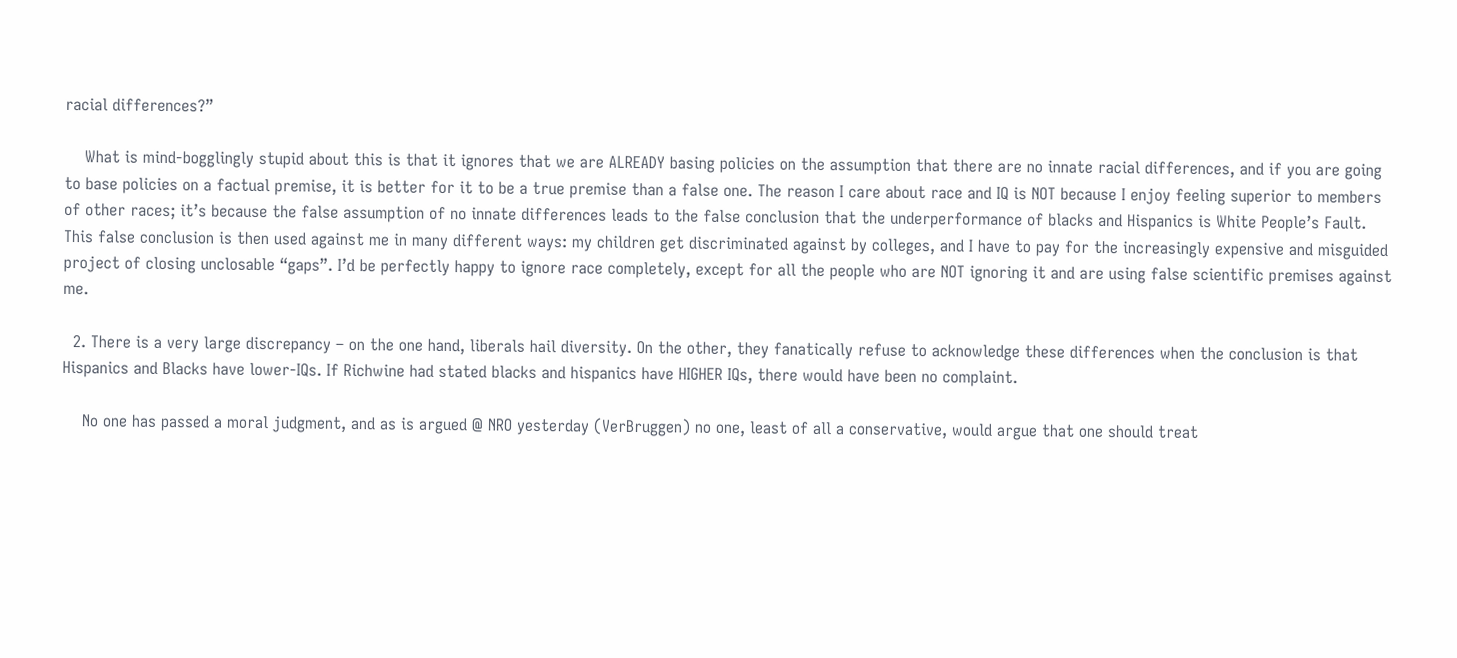racial differences?”

    What is mind-bogglingly stupid about this is that it ignores that we are ALREADY basing policies on the assumption that there are no innate racial differences, and if you are going to base policies on a factual premise, it is better for it to be a true premise than a false one. The reason I care about race and IQ is NOT because I enjoy feeling superior to members of other races; it’s because the false assumption of no innate differences leads to the false conclusion that the underperformance of blacks and Hispanics is White People’s Fault. This false conclusion is then used against me in many different ways: my children get discriminated against by colleges, and I have to pay for the increasingly expensive and misguided project of closing unclosable “gaps”. I’d be perfectly happy to ignore race completely, except for all the people who are NOT ignoring it and are using false scientific premises against me.

  2. There is a very large discrepancy – on the one hand, liberals hail diversity. On the other, they fanatically refuse to acknowledge these differences when the conclusion is that Hispanics and Blacks have lower-IQs. If Richwine had stated blacks and hispanics have HIGHER IQs, there would have been no complaint.

    No one has passed a moral judgment, and as is argued @ NRO yesterday (VerBruggen) no one, least of all a conservative, would argue that one should treat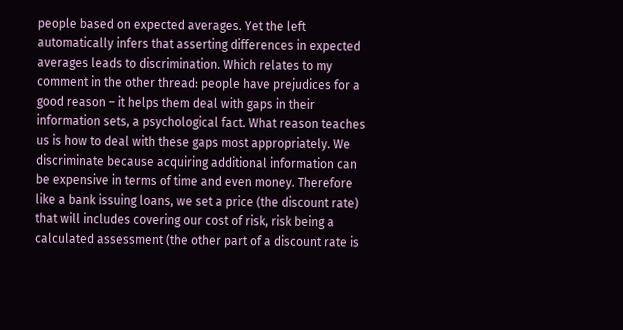people based on expected averages. Yet the left automatically infers that asserting differences in expected averages leads to discrimination. Which relates to my comment in the other thread: people have prejudices for a good reason – it helps them deal with gaps in their information sets, a psychological fact. What reason teaches us is how to deal with these gaps most appropriately. We discriminate because acquiring additional information can be expensive in terms of time and even money. Therefore like a bank issuing loans, we set a price (the discount rate) that will includes covering our cost of risk, risk being a calculated assessment (the other part of a discount rate is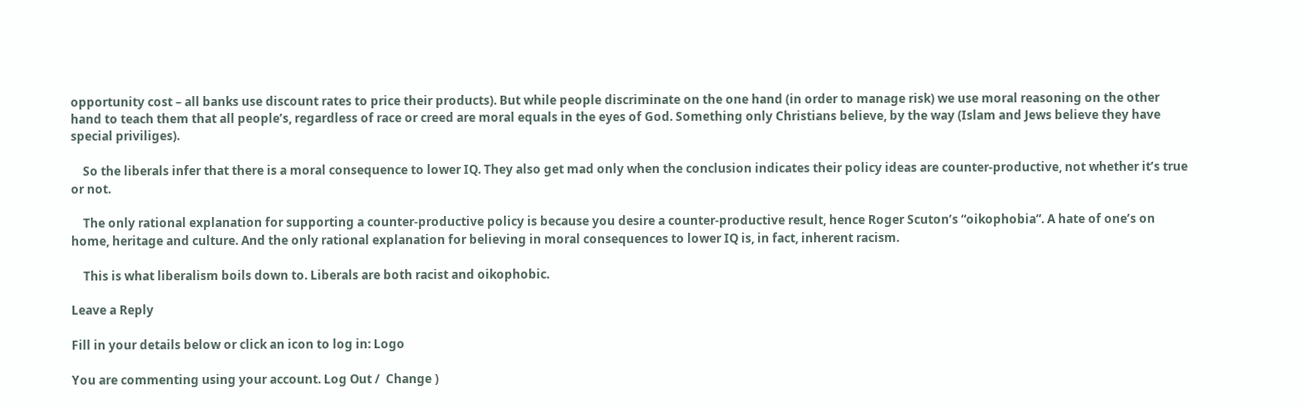opportunity cost – all banks use discount rates to price their products). But while people discriminate on the one hand (in order to manage risk) we use moral reasoning on the other hand to teach them that all people’s, regardless of race or creed are moral equals in the eyes of God. Something only Christians believe, by the way (Islam and Jews believe they have special priviliges).

    So the liberals infer that there is a moral consequence to lower IQ. They also get mad only when the conclusion indicates their policy ideas are counter-productive, not whether it’s true or not.

    The only rational explanation for supporting a counter-productive policy is because you desire a counter-productive result, hence Roger Scuton’s “oikophobia”. A hate of one’s on home, heritage and culture. And the only rational explanation for believing in moral consequences to lower IQ is, in fact, inherent racism.

    This is what liberalism boils down to. Liberals are both racist and oikophobic.

Leave a Reply

Fill in your details below or click an icon to log in: Logo

You are commenting using your account. Log Out /  Change )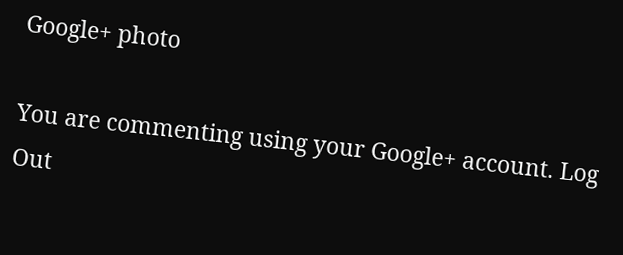Google+ photo

You are commenting using your Google+ account. Log Out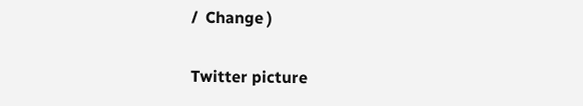/  Change )

Twitter picture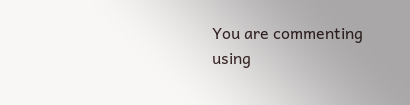You are commenting using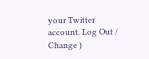your Twitter account. Log Out /  Change )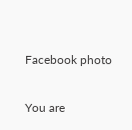Facebook photo

You are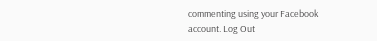commenting using your Facebook account. Log Out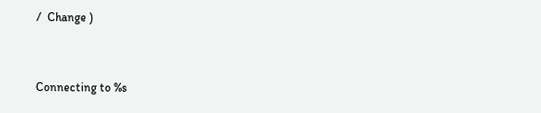/  Change )


Connecting to %s